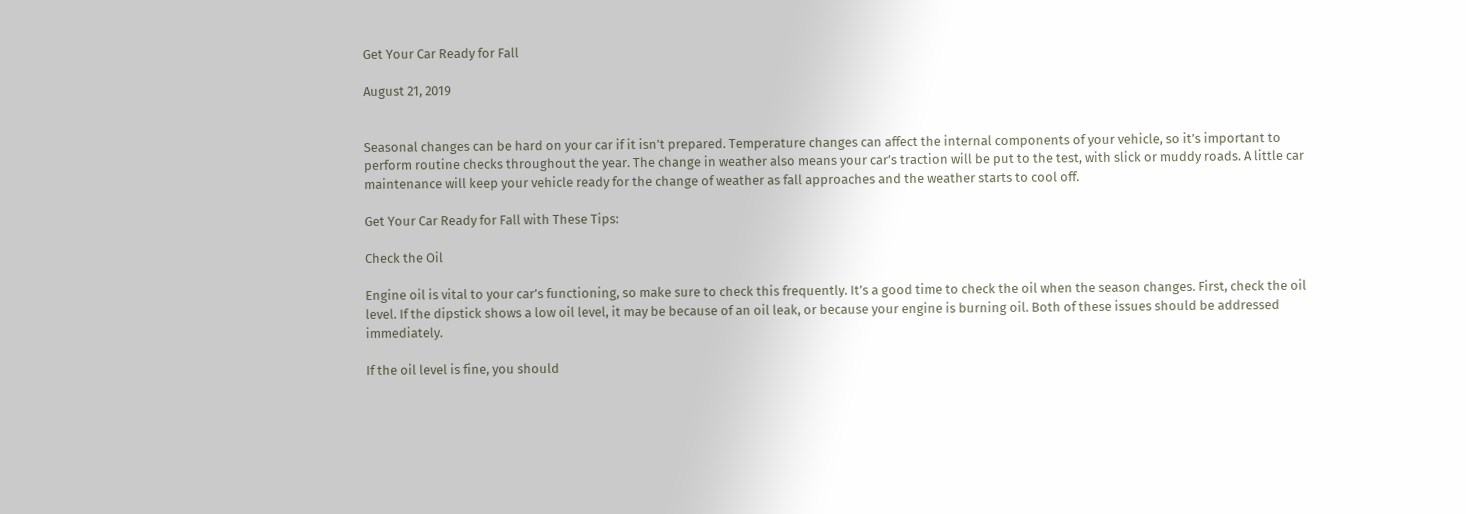Get Your Car Ready for Fall

August 21, 2019


Seasonal changes can be hard on your car if it isn’t prepared. Temperature changes can affect the internal components of your vehicle, so it’s important to perform routine checks throughout the year. The change in weather also means your car’s traction will be put to the test, with slick or muddy roads. A little car maintenance will keep your vehicle ready for the change of weather as fall approaches and the weather starts to cool off.

Get Your Car Ready for Fall with These Tips:

Check the Oil

Engine oil is vital to your car’s functioning, so make sure to check this frequently. It’s a good time to check the oil when the season changes. First, check the oil level. If the dipstick shows a low oil level, it may be because of an oil leak, or because your engine is burning oil. Both of these issues should be addressed immediately.

If the oil level is fine, you should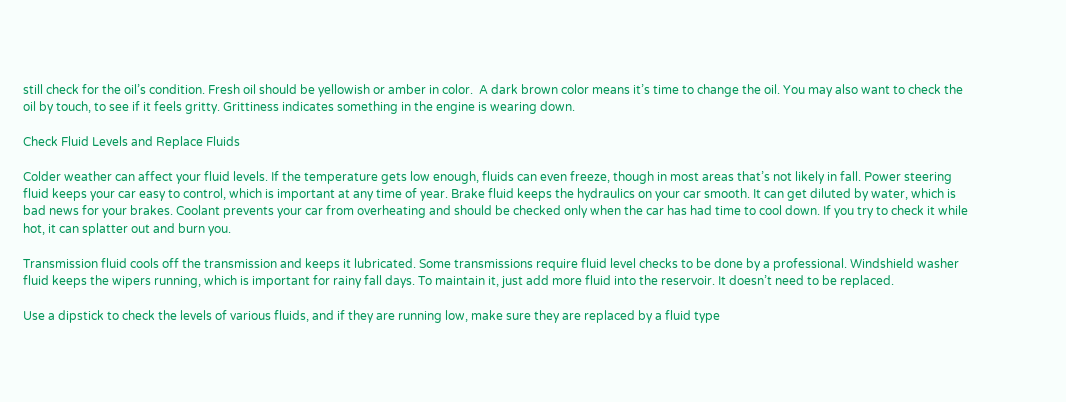still check for the oil’s condition. Fresh oil should be yellowish or amber in color.  A dark brown color means it’s time to change the oil. You may also want to check the oil by touch, to see if it feels gritty. Grittiness indicates something in the engine is wearing down.

Check Fluid Levels and Replace Fluids

Colder weather can affect your fluid levels. If the temperature gets low enough, fluids can even freeze, though in most areas that’s not likely in fall. Power steering fluid keeps your car easy to control, which is important at any time of year. Brake fluid keeps the hydraulics on your car smooth. It can get diluted by water, which is bad news for your brakes. Coolant prevents your car from overheating and should be checked only when the car has had time to cool down. If you try to check it while hot, it can splatter out and burn you.

Transmission fluid cools off the transmission and keeps it lubricated. Some transmissions require fluid level checks to be done by a professional. Windshield washer fluid keeps the wipers running, which is important for rainy fall days. To maintain it, just add more fluid into the reservoir. It doesn’t need to be replaced.

Use a dipstick to check the levels of various fluids, and if they are running low, make sure they are replaced by a fluid type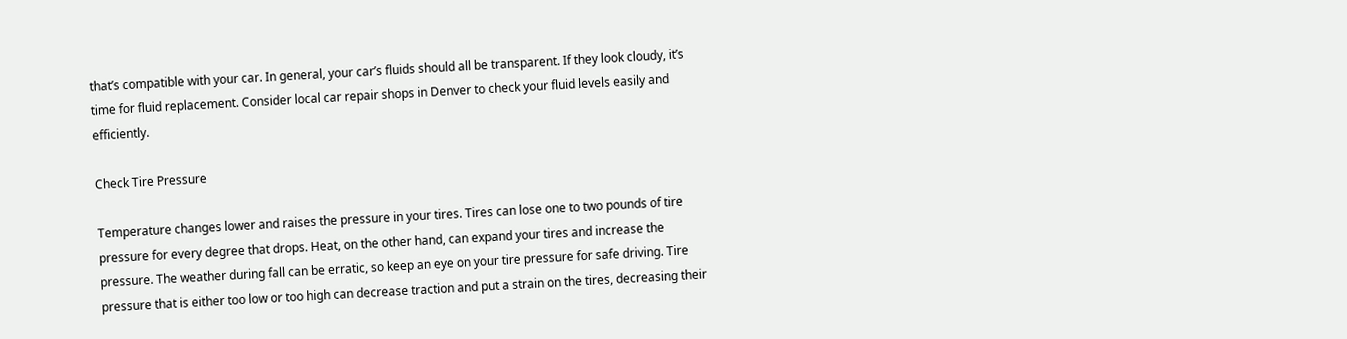that’s compatible with your car. In general, your car’s fluids should all be transparent. If they look cloudy, it’s time for fluid replacement. Consider local car repair shops in Denver to check your fluid levels easily and efficiently.

Check Tire Pressure

Temperature changes lower and raises the pressure in your tires. Tires can lose one to two pounds of tire pressure for every degree that drops. Heat, on the other hand, can expand your tires and increase the pressure. The weather during fall can be erratic, so keep an eye on your tire pressure for safe driving. Tire pressure that is either too low or too high can decrease traction and put a strain on the tires, decreasing their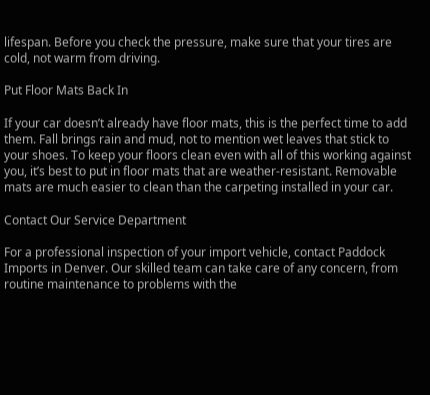lifespan. Before you check the pressure, make sure that your tires are cold, not warm from driving.

Put Floor Mats Back In

If your car doesn’t already have floor mats, this is the perfect time to add them. Fall brings rain and mud, not to mention wet leaves that stick to your shoes. To keep your floors clean even with all of this working against you, it’s best to put in floor mats that are weather-resistant. Removable mats are much easier to clean than the carpeting installed in your car.

Contact Our Service Department

For a professional inspection of your import vehicle, contact Paddock Imports in Denver. Our skilled team can take care of any concern, from routine maintenance to problems with the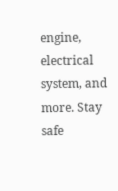engine, electrical system, and more. Stay safe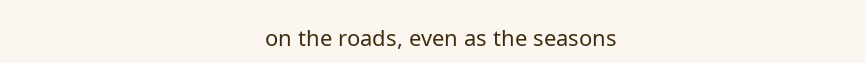on the roads, even as the seasons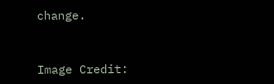change.


Image Credit: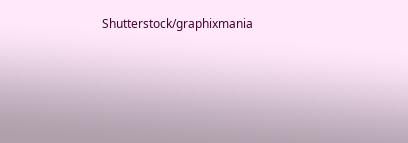Shutterstock/graphixmania